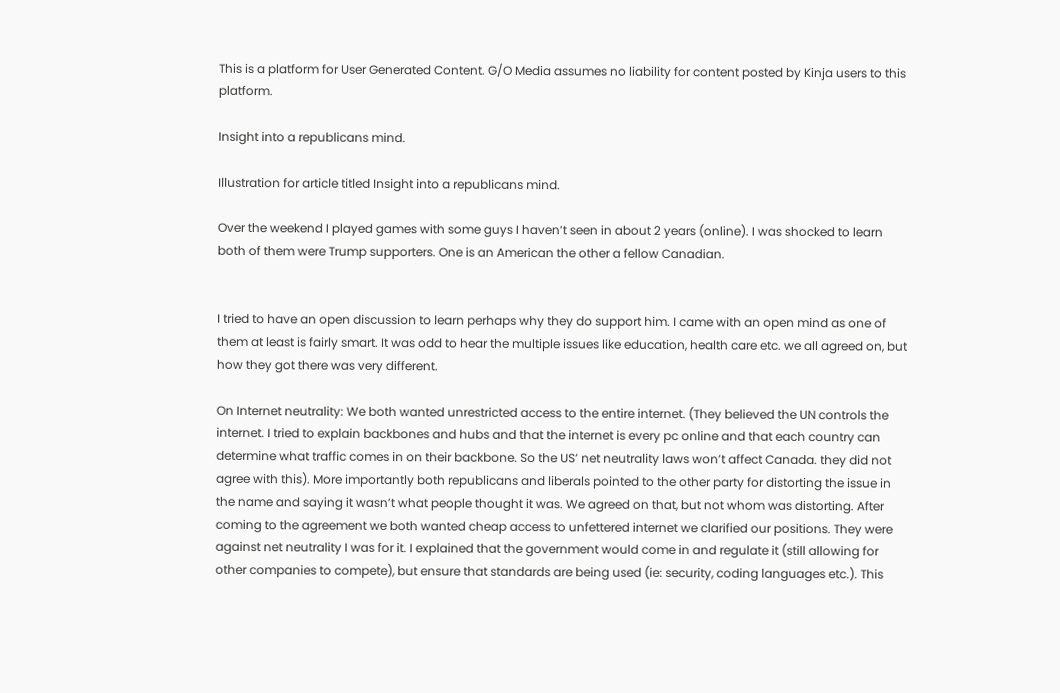This is a platform for User Generated Content. G/O Media assumes no liability for content posted by Kinja users to this platform.

Insight into a republicans mind.

Illustration for article titled Insight into a republicans mind.

Over the weekend I played games with some guys I haven’t seen in about 2 years (online). I was shocked to learn both of them were Trump supporters. One is an American the other a fellow Canadian.


I tried to have an open discussion to learn perhaps why they do support him. I came with an open mind as one of them at least is fairly smart. It was odd to hear the multiple issues like education, health care etc. we all agreed on, but how they got there was very different.

On Internet neutrality: We both wanted unrestricted access to the entire internet. (They believed the UN controls the internet. I tried to explain backbones and hubs and that the internet is every pc online and that each country can determine what traffic comes in on their backbone. So the US’ net neutrality laws won’t affect Canada. they did not agree with this). More importantly both republicans and liberals pointed to the other party for distorting the issue in the name and saying it wasn’t what people thought it was. We agreed on that, but not whom was distorting. After coming to the agreement we both wanted cheap access to unfettered internet we clarified our positions. They were against net neutrality I was for it. I explained that the government would come in and regulate it (still allowing for other companies to compete), but ensure that standards are being used (ie: security, coding languages etc.). This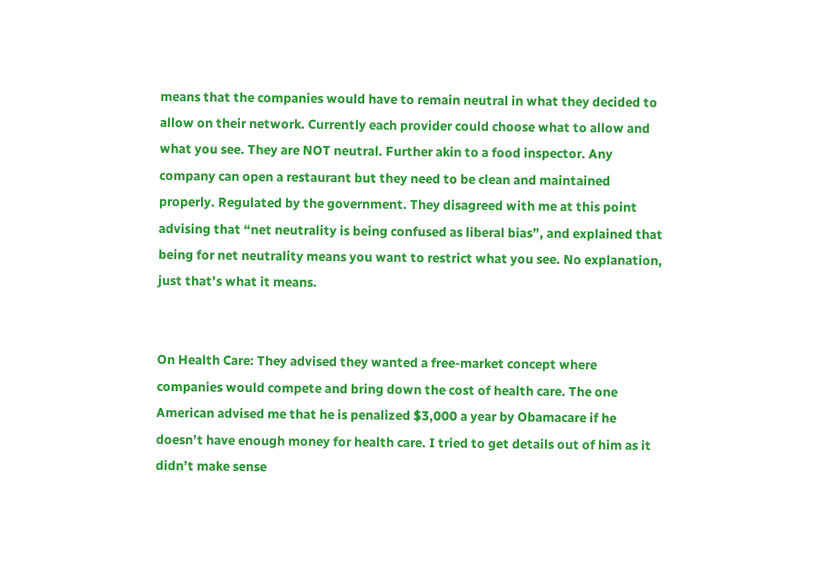means that the companies would have to remain neutral in what they decided to allow on their network. Currently each provider could choose what to allow and what you see. They are NOT neutral. Further akin to a food inspector. Any company can open a restaurant but they need to be clean and maintained properly. Regulated by the government. They disagreed with me at this point advising that “net neutrality is being confused as liberal bias”, and explained that being for net neutrality means you want to restrict what you see. No explanation, just that’s what it means.


On Health Care: They advised they wanted a free-market concept where companies would compete and bring down the cost of health care. The one American advised me that he is penalized $3,000 a year by Obamacare if he doesn’t have enough money for health care. I tried to get details out of him as it didn’t make sense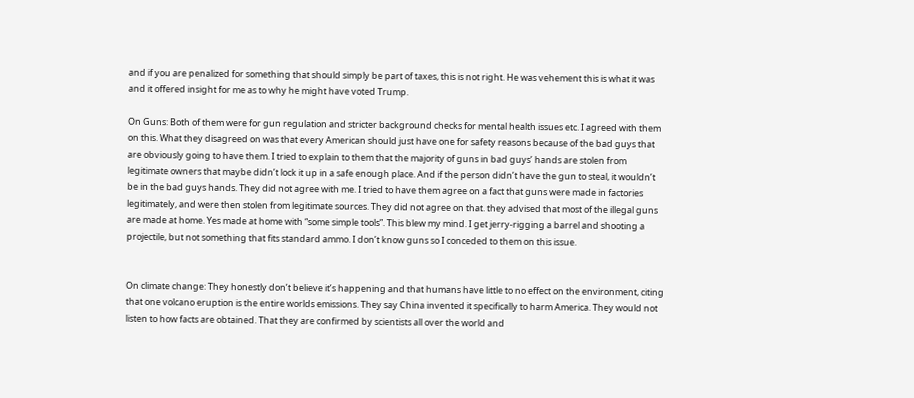and if you are penalized for something that should simply be part of taxes, this is not right. He was vehement this is what it was and it offered insight for me as to why he might have voted Trump.

On Guns: Both of them were for gun regulation and stricter background checks for mental health issues etc. I agreed with them on this. What they disagreed on was that every American should just have one for safety reasons because of the bad guys that are obviously going to have them. I tried to explain to them that the majority of guns in bad guys’ hands are stolen from legitimate owners that maybe didn’t lock it up in a safe enough place. And if the person didn’t have the gun to steal, it wouldn’t be in the bad guys hands. They did not agree with me. I tried to have them agree on a fact that guns were made in factories legitimately, and were then stolen from legitimate sources. They did not agree on that. they advised that most of the illegal guns are made at home. Yes made at home with “some simple tools”. This blew my mind. I get jerry-rigging a barrel and shooting a projectile, but not something that fits standard ammo. I don’t know guns so I conceded to them on this issue.


On climate change: They honestly don’t believe it’s happening and that humans have little to no effect on the environment, citing that one volcano eruption is the entire worlds emissions. They say China invented it specifically to harm America. They would not listen to how facts are obtained. That they are confirmed by scientists all over the world and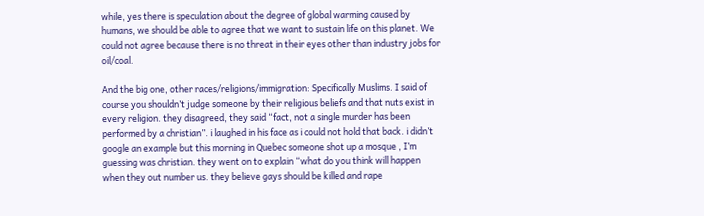while, yes there is speculation about the degree of global warming caused by humans, we should be able to agree that we want to sustain life on this planet. We could not agree because there is no threat in their eyes other than industry jobs for oil/coal.

And the big one, other races/religions/immigration: Specifically Muslims. I said of course you shouldn’t judge someone by their religious beliefs and that nuts exist in every religion. they disagreed, they said “fact, not a single murder has been performed by a christian”. i laughed in his face as i could not hold that back. i didn’t google an example but this morning in Quebec someone shot up a mosque , I’m guessing was christian. they went on to explain “what do you think will happen when they out number us. they believe gays should be killed and rape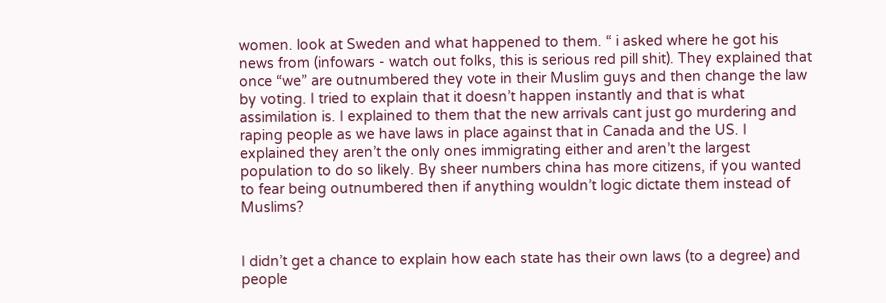women. look at Sweden and what happened to them. “ i asked where he got his news from (infowars - watch out folks, this is serious red pill shit). They explained that once “we” are outnumbered they vote in their Muslim guys and then change the law by voting. I tried to explain that it doesn’t happen instantly and that is what assimilation is. I explained to them that the new arrivals cant just go murdering and raping people as we have laws in place against that in Canada and the US. I explained they aren’t the only ones immigrating either and aren’t the largest population to do so likely. By sheer numbers china has more citizens, if you wanted to fear being outnumbered then if anything wouldn’t logic dictate them instead of Muslims?


I didn’t get a chance to explain how each state has their own laws (to a degree) and people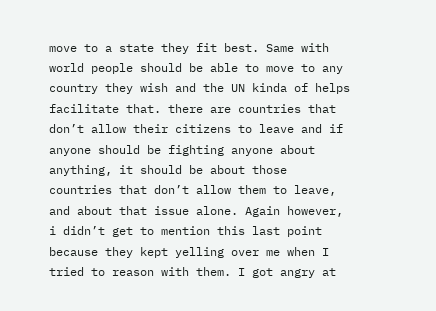move to a state they fit best. Same with world people should be able to move to any country they wish and the UN kinda of helps facilitate that. there are countries that don’t allow their citizens to leave and if anyone should be fighting anyone about anything, it should be about those countries that don’t allow them to leave, and about that issue alone. Again however, i didn’t get to mention this last point because they kept yelling over me when I tried to reason with them. I got angry at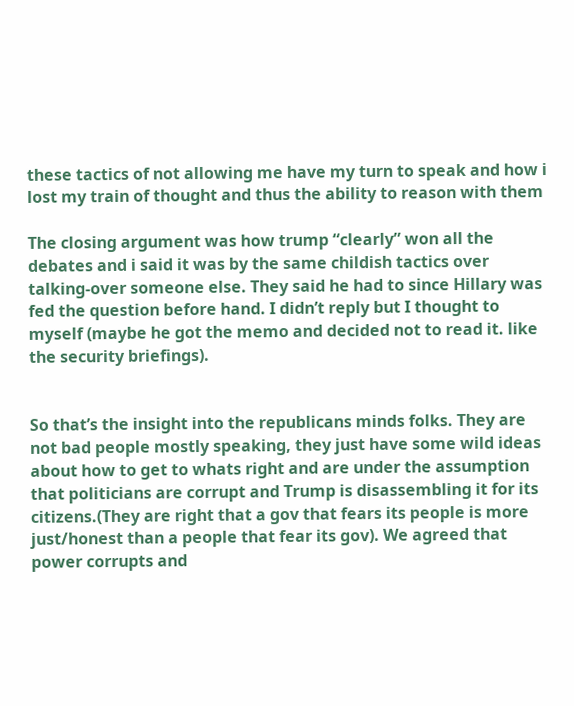these tactics of not allowing me have my turn to speak and how i lost my train of thought and thus the ability to reason with them

The closing argument was how trump “clearly” won all the debates and i said it was by the same childish tactics over talking-over someone else. They said he had to since Hillary was fed the question before hand. I didn’t reply but I thought to myself (maybe he got the memo and decided not to read it. like the security briefings).


So that’s the insight into the republicans minds folks. They are not bad people mostly speaking, they just have some wild ideas about how to get to whats right and are under the assumption that politicians are corrupt and Trump is disassembling it for its citizens.(They are right that a gov that fears its people is more just/honest than a people that fear its gov). We agreed that power corrupts and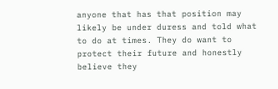anyone that has that position may likely be under duress and told what to do at times. They do want to protect their future and honestly believe they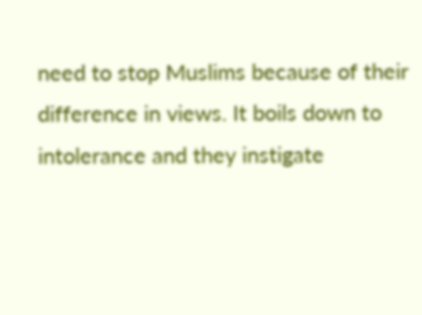need to stop Muslims because of their difference in views. It boils down to intolerance and they instigate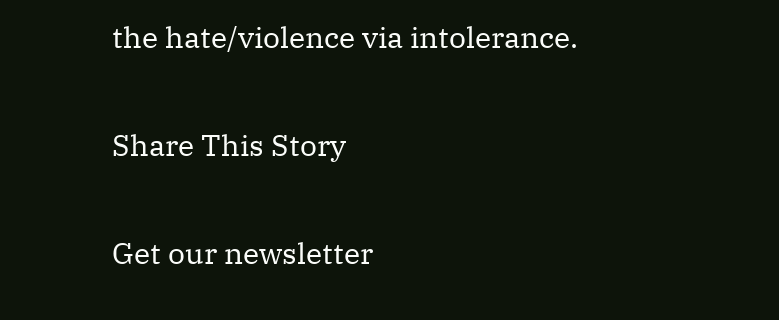the hate/violence via intolerance.

Share This Story

Get our newsletter